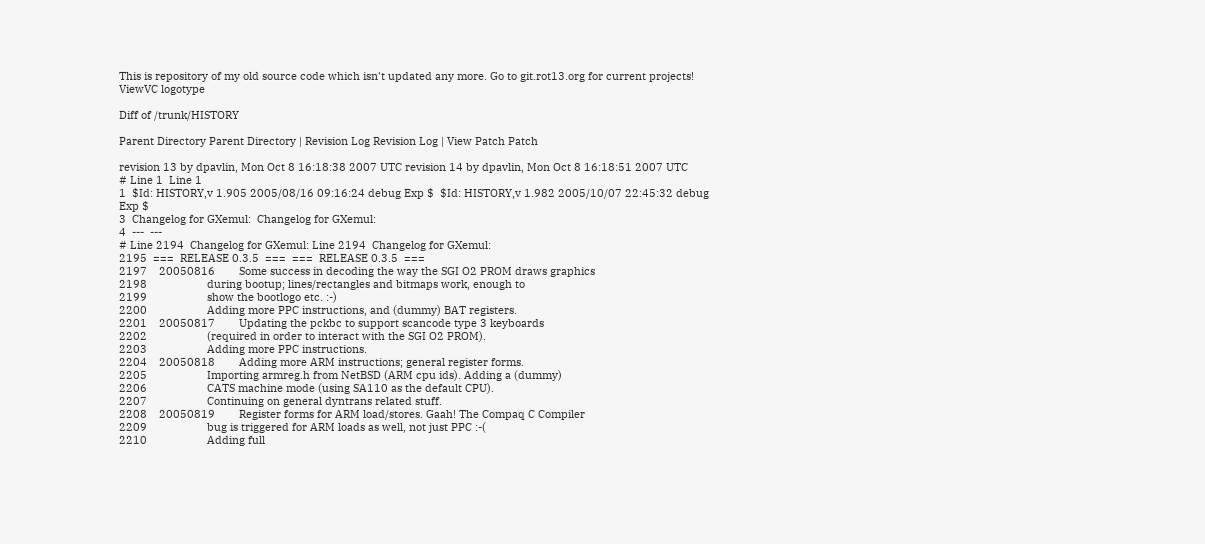This is repository of my old source code which isn't updated any more. Go to git.rot13.org for current projects!
ViewVC logotype

Diff of /trunk/HISTORY

Parent Directory Parent Directory | Revision Log Revision Log | View Patch Patch

revision 13 by dpavlin, Mon Oct 8 16:18:38 2007 UTC revision 14 by dpavlin, Mon Oct 8 16:18:51 2007 UTC
# Line 1  Line 1
1  $Id: HISTORY,v 1.905 2005/08/16 09:16:24 debug Exp $  $Id: HISTORY,v 1.982 2005/10/07 22:45:32 debug Exp $
3  Changelog for GXemul:  Changelog for GXemul:
4  ---  ---
# Line 2194  Changelog for GXemul: Line 2194  Changelog for GXemul:
2195  ===  RELEASE 0.3.5  ===  ===  RELEASE 0.3.5  ===
2197    20050816        Some success in decoding the way the SGI O2 PROM draws graphics
2198                    during bootup; lines/rectangles and bitmaps work, enough to
2199                    show the bootlogo etc. :-)
2200                    Adding more PPC instructions, and (dummy) BAT registers.
2201    20050817        Updating the pckbc to support scancode type 3 keyboards
2202                    (required in order to interact with the SGI O2 PROM).
2203                    Adding more PPC instructions.
2204    20050818        Adding more ARM instructions; general register forms.
2205                    Importing armreg.h from NetBSD (ARM cpu ids). Adding a (dummy)
2206                    CATS machine mode (using SA110 as the default CPU).
2207                    Continuing on general dyntrans related stuff.
2208    20050819        Register forms for ARM load/stores. Gaah! The Compaq C Compiler
2209                    bug is triggered for ARM loads as well, not just PPC :-(
2210                    Adding full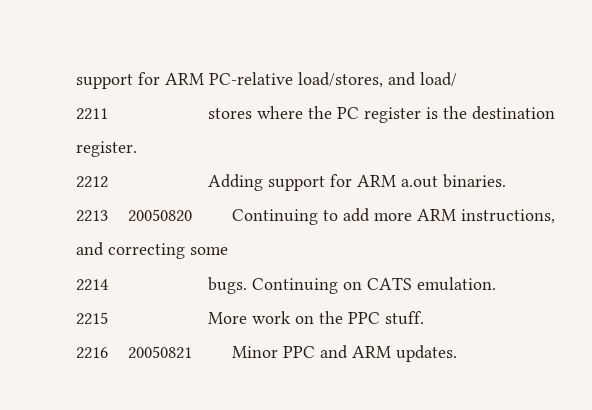support for ARM PC-relative load/stores, and load/
2211                    stores where the PC register is the destination register.
2212                    Adding support for ARM a.out binaries.
2213    20050820        Continuing to add more ARM instructions, and correcting some
2214                    bugs. Continuing on CATS emulation.
2215                    More work on the PPC stuff.
2216    20050821        Minor PPC and ARM updates.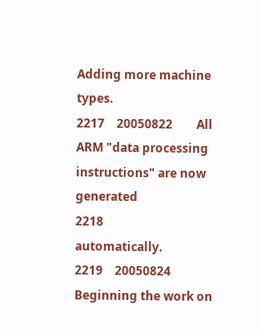Adding more machine types.
2217    20050822        All ARM "data processing instructions" are now generated
2218                    automatically.
2219    20050824        Beginning the work on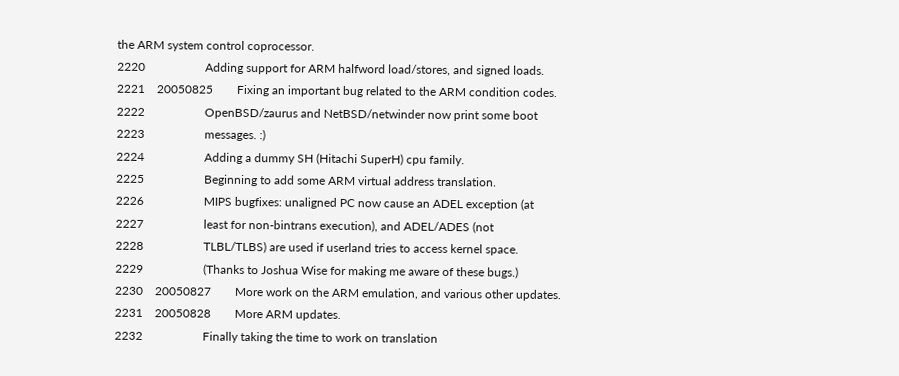the ARM system control coprocessor.
2220                    Adding support for ARM halfword load/stores, and signed loads.
2221    20050825        Fixing an important bug related to the ARM condition codes.
2222                    OpenBSD/zaurus and NetBSD/netwinder now print some boot
2223                    messages. :)
2224                    Adding a dummy SH (Hitachi SuperH) cpu family.
2225                    Beginning to add some ARM virtual address translation.
2226                    MIPS bugfixes: unaligned PC now cause an ADEL exception (at
2227                    least for non-bintrans execution), and ADEL/ADES (not
2228                    TLBL/TLBS) are used if userland tries to access kernel space.
2229                    (Thanks to Joshua Wise for making me aware of these bugs.)
2230    20050827        More work on the ARM emulation, and various other updates.
2231    20050828        More ARM updates.
2232                    Finally taking the time to work on translation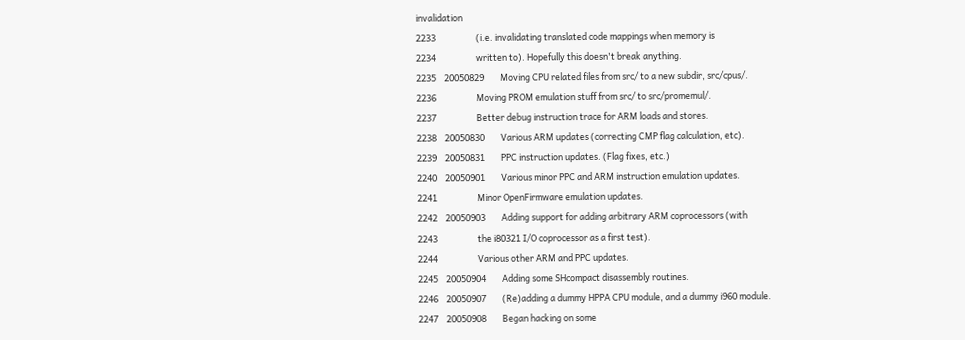invalidation
2233                    (i.e. invalidating translated code mappings when memory is
2234                    written to). Hopefully this doesn't break anything.
2235    20050829        Moving CPU related files from src/ to a new subdir, src/cpus/.
2236                    Moving PROM emulation stuff from src/ to src/promemul/.
2237                    Better debug instruction trace for ARM loads and stores.
2238    20050830        Various ARM updates (correcting CMP flag calculation, etc).
2239    20050831        PPC instruction updates. (Flag fixes, etc.)
2240    20050901        Various minor PPC and ARM instruction emulation updates.
2241                    Minor OpenFirmware emulation updates.
2242    20050903        Adding support for adding arbitrary ARM coprocessors (with
2243                    the i80321 I/O coprocessor as a first test).
2244                    Various other ARM and PPC updates.
2245    20050904        Adding some SHcompact disassembly routines.
2246    20050907        (Re)adding a dummy HPPA CPU module, and a dummy i960 module.
2247    20050908        Began hacking on some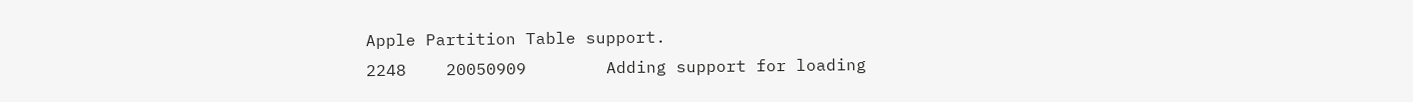Apple Partition Table support.
2248    20050909        Adding support for loading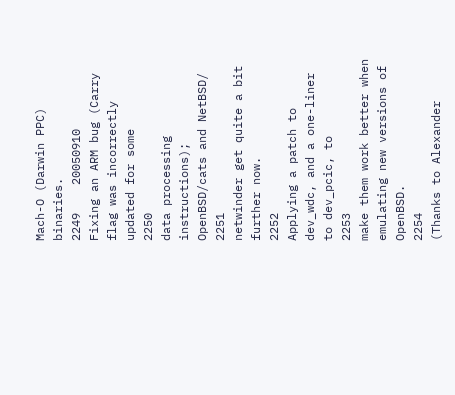Mach-O (Darwin PPC) binaries.
2249    20050910        Fixing an ARM bug (Carry flag was incorrectly updated for some
2250                    data processing instructions); OpenBSD/cats and NetBSD/
2251                    netwinder get quite a bit further now.
2252                    Applying a patch to dev_wdc, and a one-liner to dev_pcic, to
2253                    make them work better when emulating new versions of OpenBSD.
2254                    (Thanks to Alexander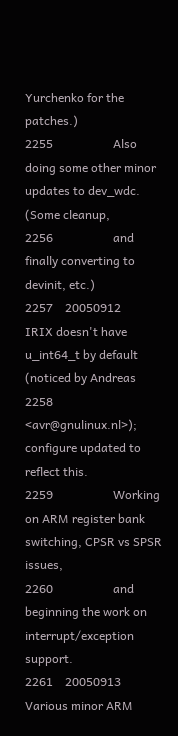Yurchenko for the patches.)
2255                    Also doing some other minor updates to dev_wdc. (Some cleanup,
2256                    and finally converting to devinit, etc.)
2257    20050912        IRIX doesn't have u_int64_t by default (noticed by Andreas
2258                    <avr@gnulinux.nl>); configure updated to reflect this.
2259                    Working on ARM register bank switching, CPSR vs SPSR issues,
2260                    and beginning the work on interrupt/exception support.
2261    20050913        Various minor ARM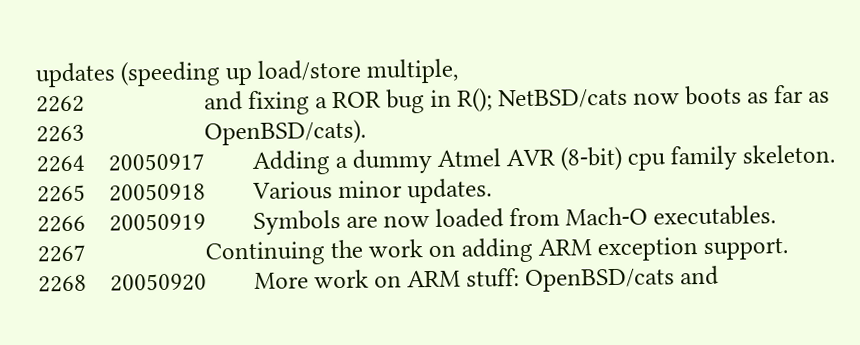updates (speeding up load/store multiple,
2262                    and fixing a ROR bug in R(); NetBSD/cats now boots as far as
2263                    OpenBSD/cats).
2264    20050917        Adding a dummy Atmel AVR (8-bit) cpu family skeleton.
2265    20050918        Various minor updates.
2266    20050919        Symbols are now loaded from Mach-O executables.
2267                    Continuing the work on adding ARM exception support.
2268    20050920        More work on ARM stuff: OpenBSD/cats and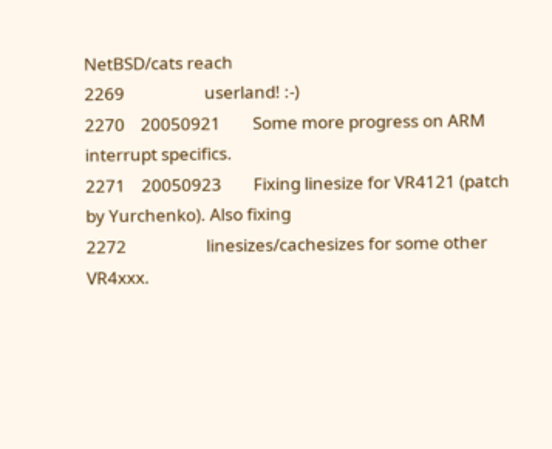NetBSD/cats reach
2269                    userland! :-)
2270    20050921        Some more progress on ARM interrupt specifics.
2271    20050923        Fixing linesize for VR4121 (patch by Yurchenko). Also fixing
2272                    linesizes/cachesizes for some other VR4xxx.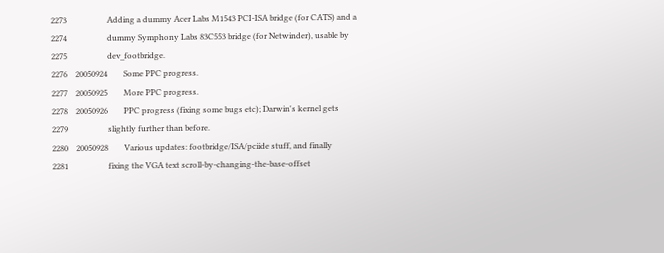2273                    Adding a dummy Acer Labs M1543 PCI-ISA bridge (for CATS) and a
2274                    dummy Symphony Labs 83C553 bridge (for Netwinder), usable by
2275                    dev_footbridge.
2276    20050924        Some PPC progress.
2277    20050925        More PPC progress.
2278    20050926        PPC progress (fixing some bugs etc); Darwin's kernel gets
2279                    slightly further than before.
2280    20050928        Various updates: footbridge/ISA/pciide stuff, and finally
2281                    fixing the VGA text scroll-by-changing-the-base-offset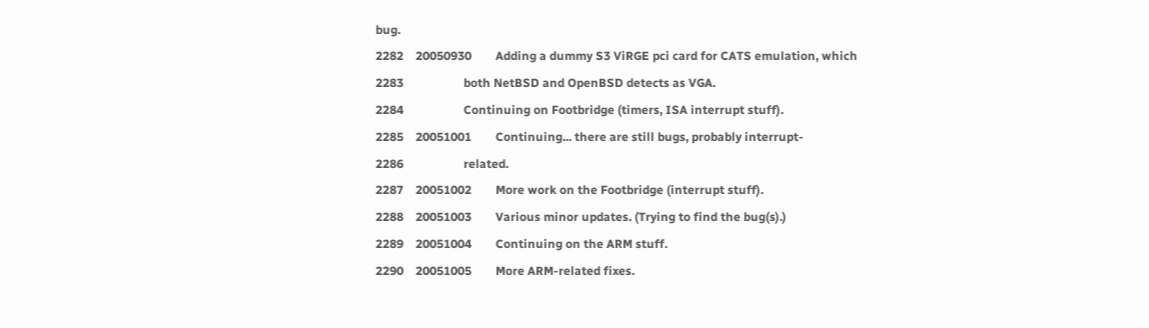bug.
2282    20050930        Adding a dummy S3 ViRGE pci card for CATS emulation, which
2283                    both NetBSD and OpenBSD detects as VGA.
2284                    Continuing on Footbridge (timers, ISA interrupt stuff).
2285    20051001        Continuing... there are still bugs, probably interrupt-
2286                    related.
2287    20051002        More work on the Footbridge (interrupt stuff).
2288    20051003        Various minor updates. (Trying to find the bug(s).)
2289    20051004        Continuing on the ARM stuff.
2290    20051005        More ARM-related fixes.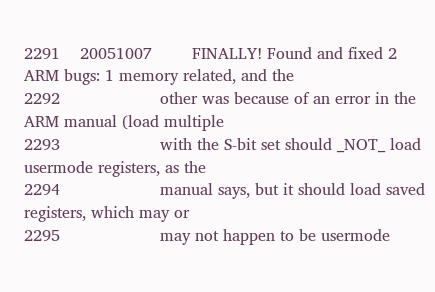2291    20051007        FINALLY! Found and fixed 2 ARM bugs: 1 memory related, and the
2292                    other was because of an error in the ARM manual (load multiple
2293                    with the S-bit set should _NOT_ load usermode registers, as the
2294                    manual says, but it should load saved registers, which may or
2295                    may not happen to be usermode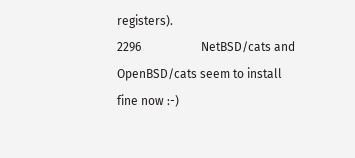registers).
2296                    NetBSD/cats and OpenBSD/cats seem to install fine now :-)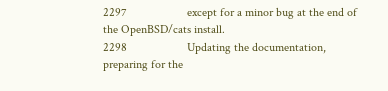2297                    except for a minor bug at the end of the OpenBSD/cats install.
2298                    Updating the documentation, preparing for the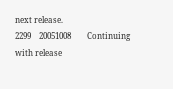next release.
2299    20051008        Continuing with release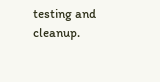testing and cleanup.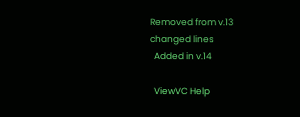Removed from v.13
changed lines
  Added in v.14

  ViewVC Help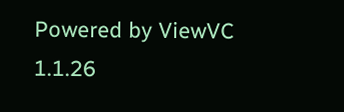Powered by ViewVC 1.1.26